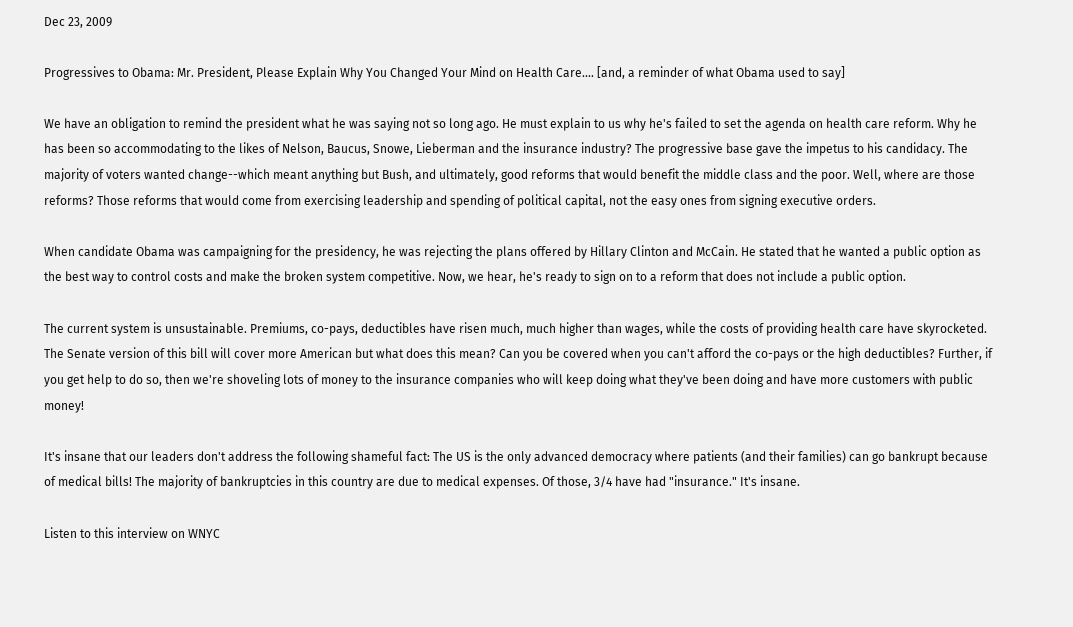Dec 23, 2009

Progressives to Obama: Mr. President, Please Explain Why You Changed Your Mind on Health Care.... [and, a reminder of what Obama used to say]

We have an obligation to remind the president what he was saying not so long ago. He must explain to us why he's failed to set the agenda on health care reform. Why he has been so accommodating to the likes of Nelson, Baucus, Snowe, Lieberman and the insurance industry? The progressive base gave the impetus to his candidacy. The majority of voters wanted change--which meant anything but Bush, and ultimately, good reforms that would benefit the middle class and the poor. Well, where are those reforms? Those reforms that would come from exercising leadership and spending of political capital, not the easy ones from signing executive orders.

When candidate Obama was campaigning for the presidency, he was rejecting the plans offered by Hillary Clinton and McCain. He stated that he wanted a public option as the best way to control costs and make the broken system competitive. Now, we hear, he's ready to sign on to a reform that does not include a public option.

The current system is unsustainable. Premiums, co-pays, deductibles have risen much, much higher than wages, while the costs of providing health care have skyrocketed. The Senate version of this bill will cover more American but what does this mean? Can you be covered when you can't afford the co-pays or the high deductibles? Further, if you get help to do so, then we're shoveling lots of money to the insurance companies who will keep doing what they've been doing and have more customers with public money!

It's insane that our leaders don't address the following shameful fact: The US is the only advanced democracy where patients (and their families) can go bankrupt because of medical bills! The majority of bankruptcies in this country are due to medical expenses. Of those, 3/4 have had "insurance." It's insane.

Listen to this interview on WNYC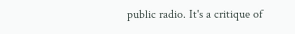public radio. It's a critique of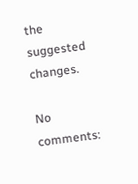the suggested changes.

No comments: